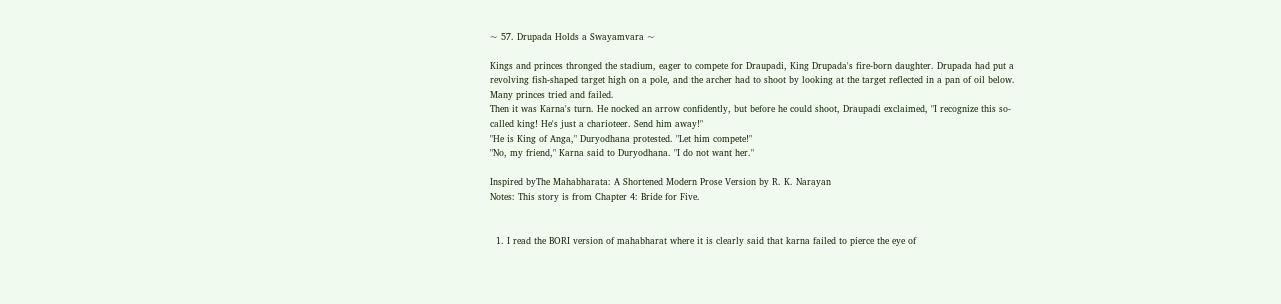~ 57. Drupada Holds a Swayamvara ~

Kings and princes thronged the stadium, eager to compete for Draupadi, King Drupada's fire-born daughter. Drupada had put a revolving fish-shaped target high on a pole, and the archer had to shoot by looking at the target reflected in a pan of oil below.
Many princes tried and failed.
Then it was Karna's turn. He nocked an arrow confidently, but before he could shoot, Draupadi exclaimed, "I recognize this so-called king! He's just a charioteer. Send him away!"
"He is King of Anga," Duryodhana protested. "Let him compete!"
"No, my friend," Karna said to Duryodhana. "I do not want her."

Inspired byThe Mahabharata: A Shortened Modern Prose Version by R. K. Narayan
Notes: This story is from Chapter 4: Bride for Five.


  1. I read the BORI version of mahabharat where it is clearly said that karna failed to pierce the eye of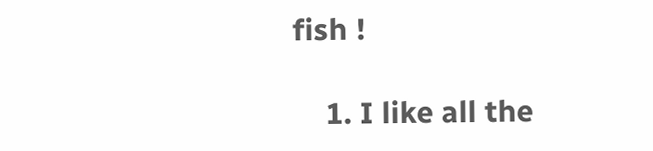fish !

    1. I like all the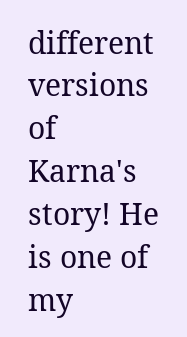different versions of Karna's story! He is one of my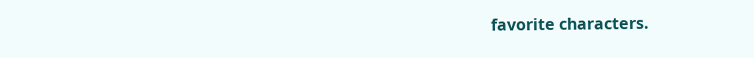favorite characters.